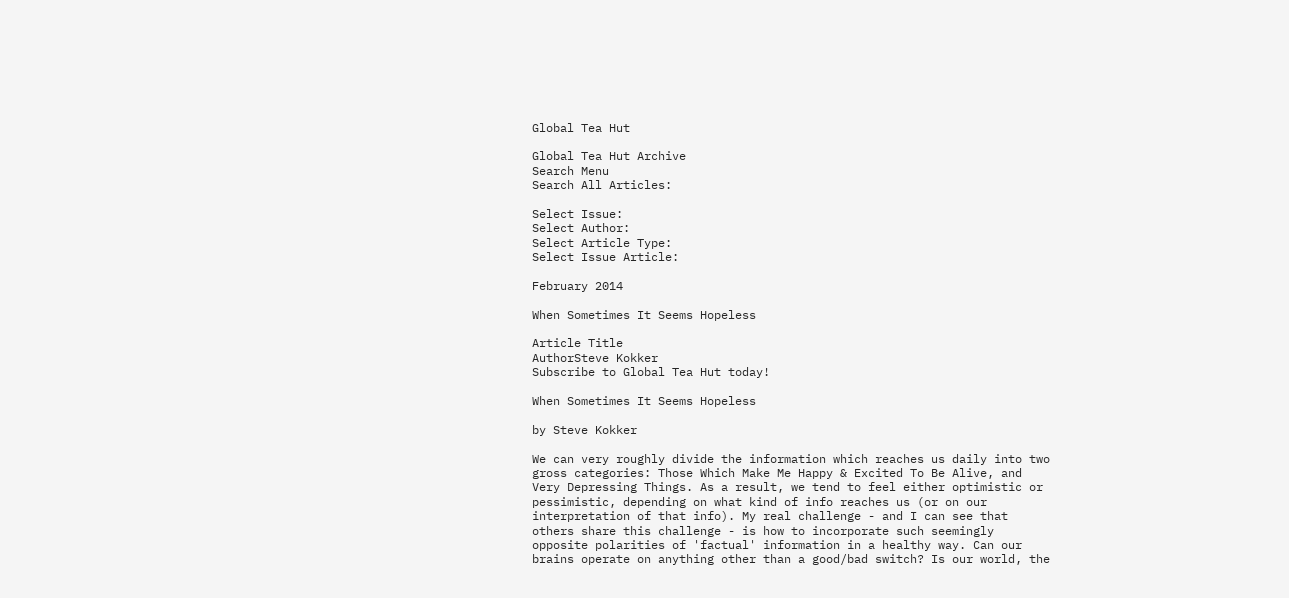Global Tea Hut

Global Tea Hut Archive
Search Menu
Search All Articles:

Select Issue:
Select Author:
Select Article Type:
Select Issue Article:

February 2014

When Sometimes It Seems Hopeless

Article Title
AuthorSteve Kokker
Subscribe to Global Tea Hut today!

When Sometimes It Seems Hopeless

by Steve Kokker

We can very roughly divide the information which reaches us daily into two gross categories: Those Which Make Me Happy & Excited To Be Alive, and Very Depressing Things. As a result, we tend to feel either optimistic or pessimistic, depending on what kind of info reaches us (or on our interpretation of that info). My real challenge - and I can see that others share this challenge - is how to incorporate such seemingly opposite polarities of 'factual' information in a healthy way. Can our brains operate on anything other than a good/bad switch? Is our world, the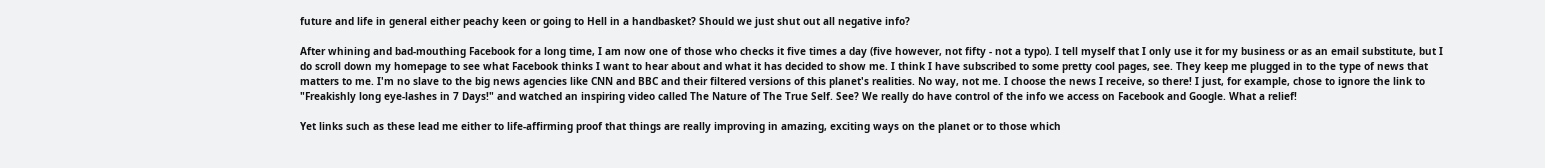future and life in general either peachy keen or going to Hell in a handbasket? Should we just shut out all negative info?

After whining and bad-mouthing Facebook for a long time, I am now one of those who checks it five times a day (five however, not fifty - not a typo). I tell myself that I only use it for my business or as an email substitute, but I do scroll down my homepage to see what Facebook thinks I want to hear about and what it has decided to show me. I think I have subscribed to some pretty cool pages, see. They keep me plugged in to the type of news that matters to me. I'm no slave to the big news agencies like CNN and BBC and their filtered versions of this planet's realities. No way, not me. I choose the news I receive, so there! I just, for example, chose to ignore the link to "Freakishly long eye-lashes in 7 Days!" and watched an inspiring video called The Nature of The True Self. See? We really do have control of the info we access on Facebook and Google. What a relief!

Yet links such as these lead me either to life-affirming proof that things are really improving in amazing, exciting ways on the planet or to those which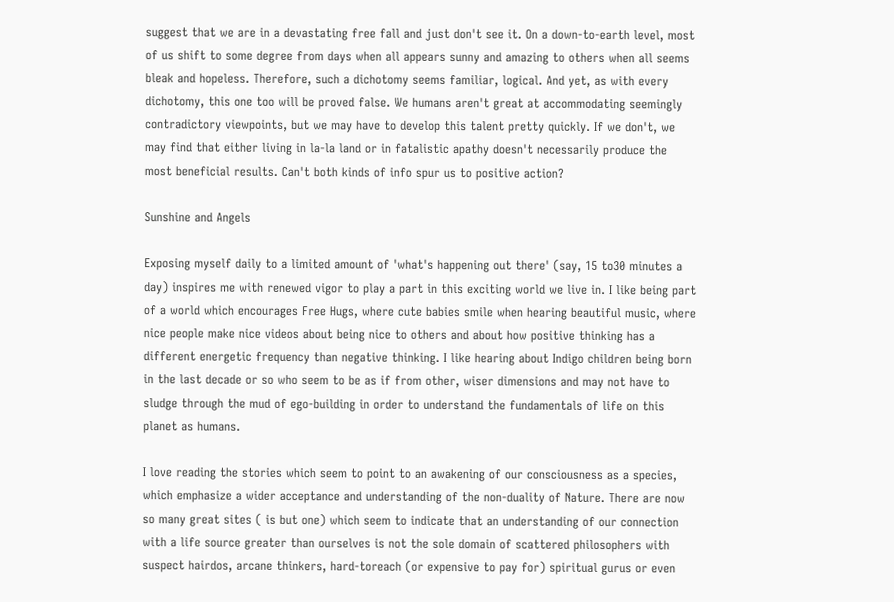suggest that we are in a devastating free fall and just don't see it. On a down-to-earth level, most of us shift to some degree from days when all appears sunny and amazing to others when all seems bleak and hopeless. Therefore, such a dichotomy seems familiar, logical. And yet, as with every dichotomy, this one too will be proved false. We humans aren't great at accommodating seemingly contradictory viewpoints, but we may have to develop this talent pretty quickly. If we don't, we may find that either living in la-la land or in fatalistic apathy doesn't necessarily produce the most beneficial results. Can't both kinds of info spur us to positive action?

Sunshine and Angels

Exposing myself daily to a limited amount of 'what's happening out there' (say, 15 to30 minutes a day) inspires me with renewed vigor to play a part in this exciting world we live in. I like being part of a world which encourages Free Hugs, where cute babies smile when hearing beautiful music, where nice people make nice videos about being nice to others and about how positive thinking has a different energetic frequency than negative thinking. I like hearing about Indigo children being born in the last decade or so who seem to be as if from other, wiser dimensions and may not have to sludge through the mud of ego-building in order to understand the fundamentals of life on this planet as humans.

I love reading the stories which seem to point to an awakening of our consciousness as a species, which emphasize a wider acceptance and understanding of the non-duality of Nature. There are now so many great sites ( is but one) which seem to indicate that an understanding of our connection with a life source greater than ourselves is not the sole domain of scattered philosophers with suspect hairdos, arcane thinkers, hard-toreach (or expensive to pay for) spiritual gurus or even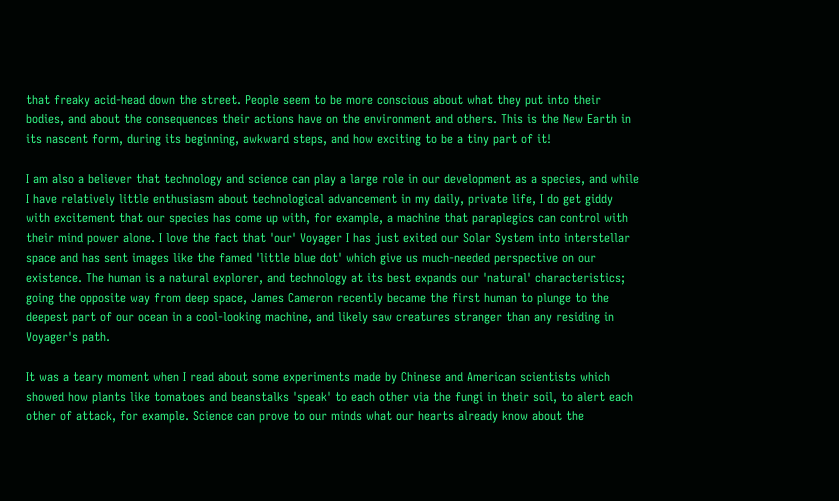that freaky acid-head down the street. People seem to be more conscious about what they put into their bodies, and about the consequences their actions have on the environment and others. This is the New Earth in its nascent form, during its beginning, awkward steps, and how exciting to be a tiny part of it!

I am also a believer that technology and science can play a large role in our development as a species, and while I have relatively little enthusiasm about technological advancement in my daily, private life, I do get giddy with excitement that our species has come up with, for example, a machine that paraplegics can control with their mind power alone. I love the fact that 'our' Voyager I has just exited our Solar System into interstellar space and has sent images like the famed 'little blue dot' which give us much-needed perspective on our existence. The human is a natural explorer, and technology at its best expands our 'natural' characteristics; going the opposite way from deep space, James Cameron recently became the first human to plunge to the deepest part of our ocean in a cool-looking machine, and likely saw creatures stranger than any residing in Voyager's path.

It was a teary moment when I read about some experiments made by Chinese and American scientists which showed how plants like tomatoes and beanstalks 'speak' to each other via the fungi in their soil, to alert each other of attack, for example. Science can prove to our minds what our hearts already know about the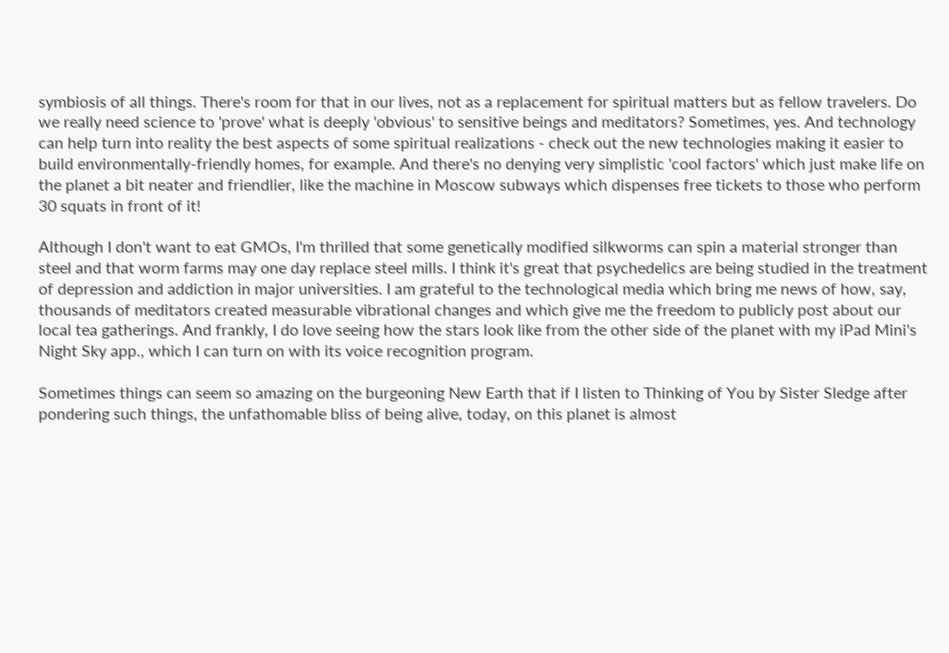symbiosis of all things. There's room for that in our lives, not as a replacement for spiritual matters but as fellow travelers. Do we really need science to 'prove' what is deeply 'obvious' to sensitive beings and meditators? Sometimes, yes. And technology can help turn into reality the best aspects of some spiritual realizations - check out the new technologies making it easier to build environmentally-friendly homes, for example. And there's no denying very simplistic 'cool factors' which just make life on the planet a bit neater and friendlier, like the machine in Moscow subways which dispenses free tickets to those who perform 30 squats in front of it!

Although I don't want to eat GMOs, I'm thrilled that some genetically modified silkworms can spin a material stronger than steel and that worm farms may one day replace steel mills. I think it's great that psychedelics are being studied in the treatment of depression and addiction in major universities. I am grateful to the technological media which bring me news of how, say, thousands of meditators created measurable vibrational changes and which give me the freedom to publicly post about our local tea gatherings. And frankly, I do love seeing how the stars look like from the other side of the planet with my iPad Mini's Night Sky app., which I can turn on with its voice recognition program.

Sometimes things can seem so amazing on the burgeoning New Earth that if I listen to Thinking of You by Sister Sledge after pondering such things, the unfathomable bliss of being alive, today, on this planet is almost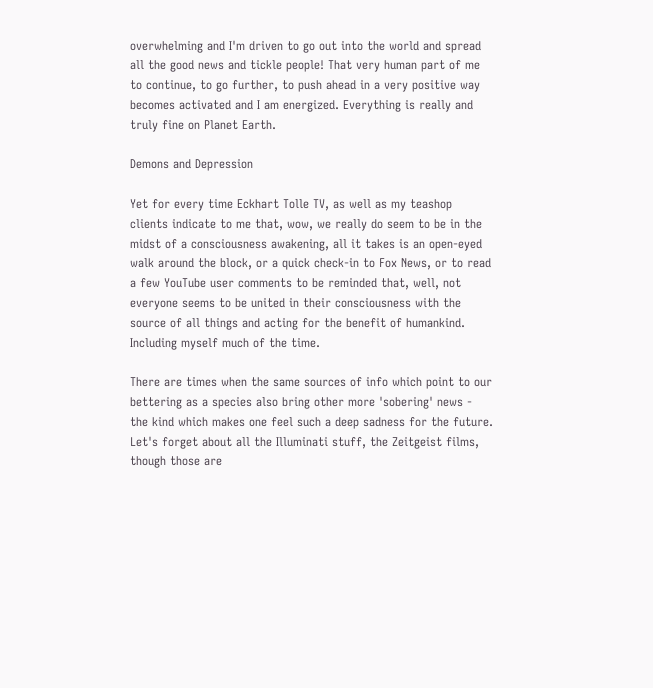overwhelming and I'm driven to go out into the world and spread all the good news and tickle people! That very human part of me to continue, to go further, to push ahead in a very positive way becomes activated and I am energized. Everything is really and truly fine on Planet Earth.

Demons and Depression

Yet for every time Eckhart Tolle TV, as well as my teashop clients indicate to me that, wow, we really do seem to be in the midst of a consciousness awakening, all it takes is an open-eyed walk around the block, or a quick check-in to Fox News, or to read a few YouTube user comments to be reminded that, well, not everyone seems to be united in their consciousness with the source of all things and acting for the benefit of humankind. Including myself much of the time.

There are times when the same sources of info which point to our bettering as a species also bring other more 'sobering' news - the kind which makes one feel such a deep sadness for the future. Let's forget about all the Illuminati stuff, the Zeitgeist films, though those are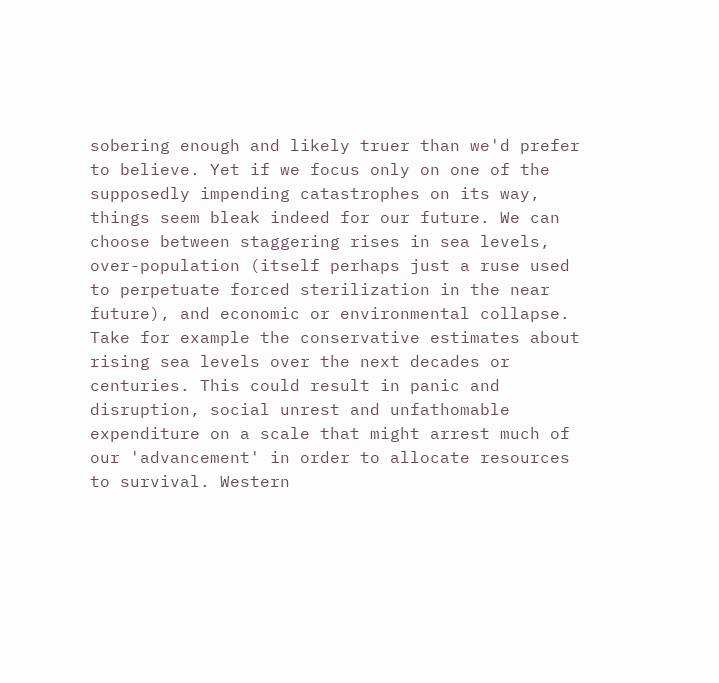sobering enough and likely truer than we'd prefer to believe. Yet if we focus only on one of the supposedly impending catastrophes on its way, things seem bleak indeed for our future. We can choose between staggering rises in sea levels, over-population (itself perhaps just a ruse used to perpetuate forced sterilization in the near future), and economic or environmental collapse. Take for example the conservative estimates about rising sea levels over the next decades or centuries. This could result in panic and disruption, social unrest and unfathomable expenditure on a scale that might arrest much of our 'advancement' in order to allocate resources to survival. Western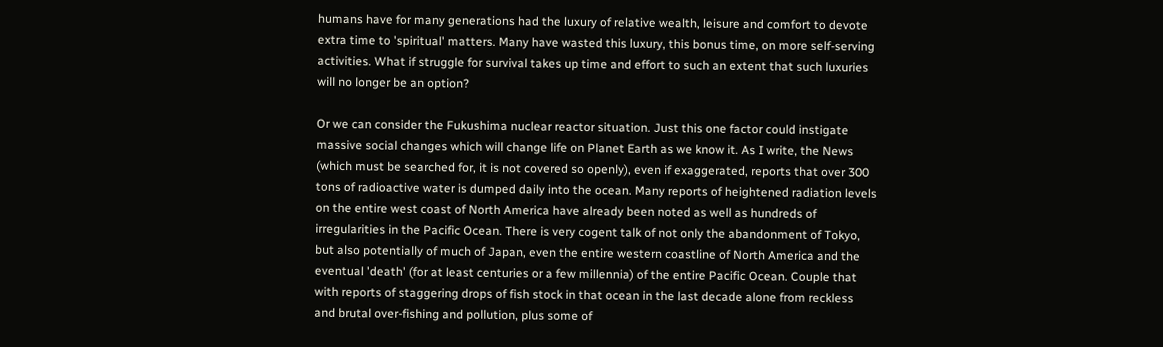humans have for many generations had the luxury of relative wealth, leisure and comfort to devote extra time to 'spiritual' matters. Many have wasted this luxury, this bonus time, on more self-serving activities. What if struggle for survival takes up time and effort to such an extent that such luxuries will no longer be an option?

Or we can consider the Fukushima nuclear reactor situation. Just this one factor could instigate massive social changes which will change life on Planet Earth as we know it. As I write, the News (which must be searched for, it is not covered so openly), even if exaggerated, reports that over 300 tons of radioactive water is dumped daily into the ocean. Many reports of heightened radiation levels on the entire west coast of North America have already been noted as well as hundreds of irregularities in the Pacific Ocean. There is very cogent talk of not only the abandonment of Tokyo, but also potentially of much of Japan, even the entire western coastline of North America and the eventual 'death' (for at least centuries or a few millennia) of the entire Pacific Ocean. Couple that with reports of staggering drops of fish stock in that ocean in the last decade alone from reckless and brutal over-fishing and pollution, plus some of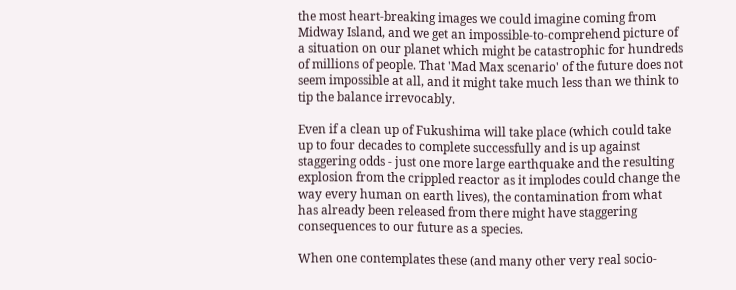the most heart-breaking images we could imagine coming from Midway Island, and we get an impossible-to-comprehend picture of a situation on our planet which might be catastrophic for hundreds of millions of people. That 'Mad Max scenario' of the future does not seem impossible at all, and it might take much less than we think to tip the balance irrevocably.

Even if a clean up of Fukushima will take place (which could take up to four decades to complete successfully and is up against staggering odds - just one more large earthquake and the resulting explosion from the crippled reactor as it implodes could change the way every human on earth lives), the contamination from what has already been released from there might have staggering consequences to our future as a species.

When one contemplates these (and many other very real socio-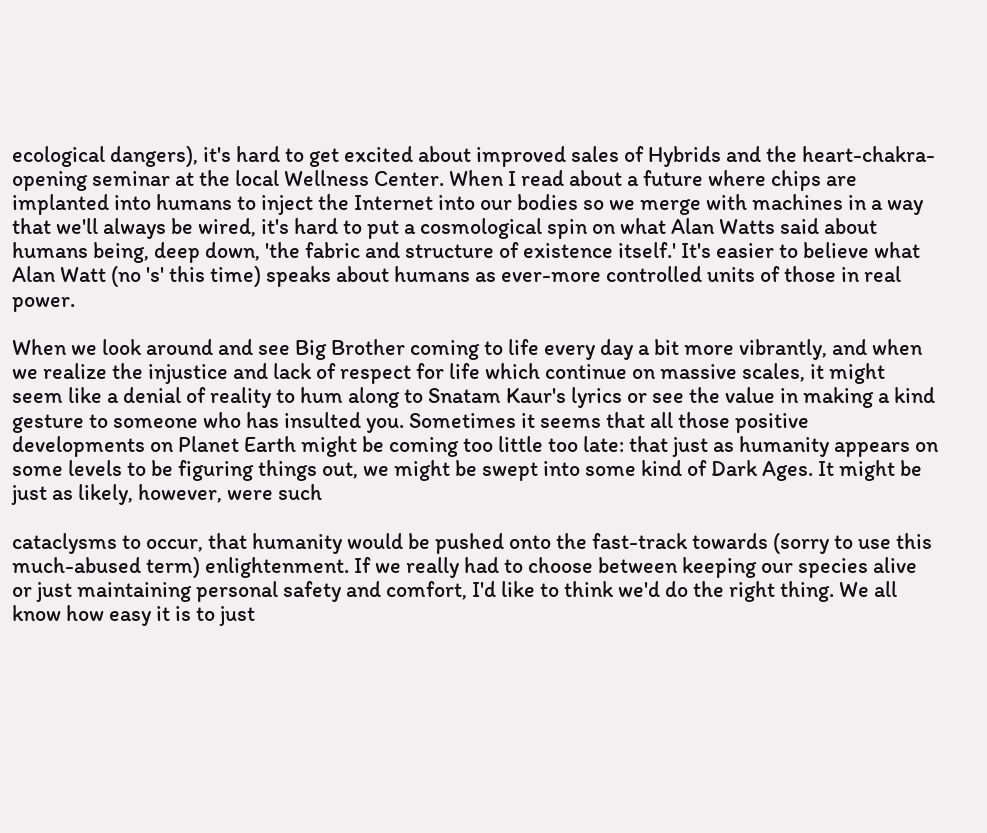ecological dangers), it's hard to get excited about improved sales of Hybrids and the heart-chakra-opening seminar at the local Wellness Center. When I read about a future where chips are implanted into humans to inject the Internet into our bodies so we merge with machines in a way that we'll always be wired, it's hard to put a cosmological spin on what Alan Watts said about humans being, deep down, 'the fabric and structure of existence itself.' It's easier to believe what Alan Watt (no 's' this time) speaks about humans as ever-more controlled units of those in real power.

When we look around and see Big Brother coming to life every day a bit more vibrantly, and when we realize the injustice and lack of respect for life which continue on massive scales, it might seem like a denial of reality to hum along to Snatam Kaur's lyrics or see the value in making a kind gesture to someone who has insulted you. Sometimes it seems that all those positive developments on Planet Earth might be coming too little too late: that just as humanity appears on some levels to be figuring things out, we might be swept into some kind of Dark Ages. It might be just as likely, however, were such

cataclysms to occur, that humanity would be pushed onto the fast-track towards (sorry to use this much-abused term) enlightenment. If we really had to choose between keeping our species alive or just maintaining personal safety and comfort, I'd like to think we'd do the right thing. We all know how easy it is to just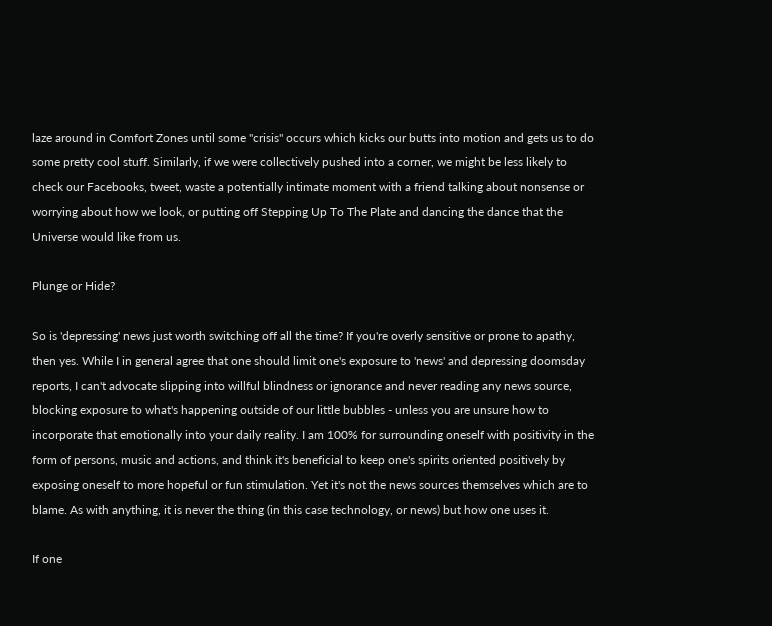laze around in Comfort Zones until some "crisis" occurs which kicks our butts into motion and gets us to do some pretty cool stuff. Similarly, if we were collectively pushed into a corner, we might be less likely to check our Facebooks, tweet, waste a potentially intimate moment with a friend talking about nonsense or worrying about how we look, or putting off Stepping Up To The Plate and dancing the dance that the Universe would like from us.

Plunge or Hide?

So is 'depressing' news just worth switching off all the time? If you're overly sensitive or prone to apathy, then yes. While I in general agree that one should limit one's exposure to 'news' and depressing doomsday reports, I can't advocate slipping into willful blindness or ignorance and never reading any news source, blocking exposure to what's happening outside of our little bubbles - unless you are unsure how to incorporate that emotionally into your daily reality. I am 100% for surrounding oneself with positivity in the form of persons, music and actions, and think it's beneficial to keep one's spirits oriented positively by exposing oneself to more hopeful or fun stimulation. Yet it's not the news sources themselves which are to blame. As with anything, it is never the thing (in this case technology, or news) but how one uses it.

If one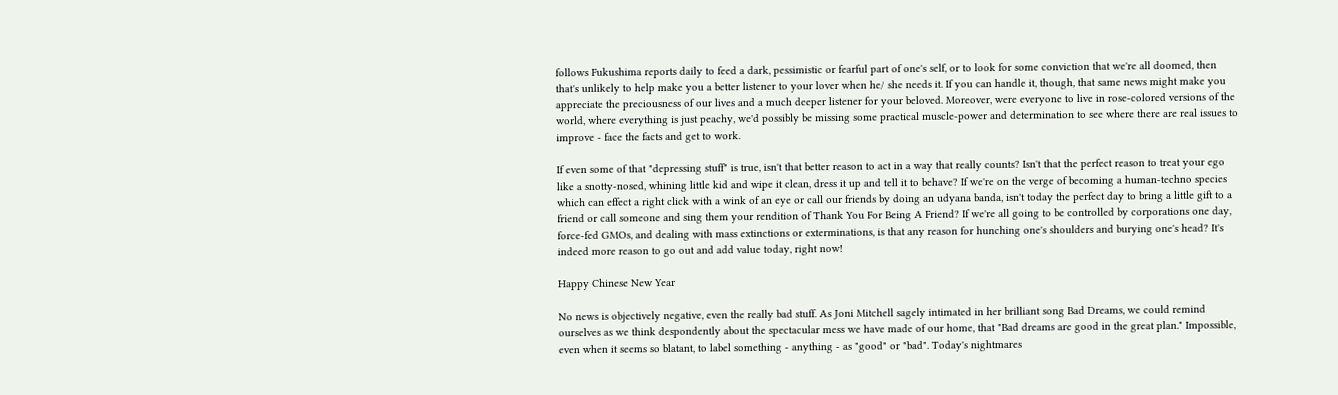follows Fukushima reports daily to feed a dark, pessimistic or fearful part of one's self, or to look for some conviction that we're all doomed, then that's unlikely to help make you a better listener to your lover when he/ she needs it. If you can handle it, though, that same news might make you appreciate the preciousness of our lives and a much deeper listener for your beloved. Moreover, were everyone to live in rose-colored versions of the world, where everything is just peachy, we'd possibly be missing some practical muscle-power and determination to see where there are real issues to improve - face the facts and get to work.

If even some of that "depressing stuff" is true, isn't that better reason to act in a way that really counts? Isn't that the perfect reason to treat your ego like a snotty-nosed, whining little kid and wipe it clean, dress it up and tell it to behave? If we're on the verge of becoming a human-techno species which can effect a right click with a wink of an eye or call our friends by doing an udyana banda, isn't today the perfect day to bring a little gift to a friend or call someone and sing them your rendition of Thank You For Being A Friend? If we're all going to be controlled by corporations one day, force-fed GMOs, and dealing with mass extinctions or exterminations, is that any reason for hunching one's shoulders and burying one's head? It's indeed more reason to go out and add value today, right now!

Happy Chinese New Year

No news is objectively negative, even the really bad stuff. As Joni Mitchell sagely intimated in her brilliant song Bad Dreams, we could remind ourselves as we think despondently about the spectacular mess we have made of our home, that "Bad dreams are good in the great plan." Impossible, even when it seems so blatant, to label something - anything - as "good" or "bad". Today's nightmares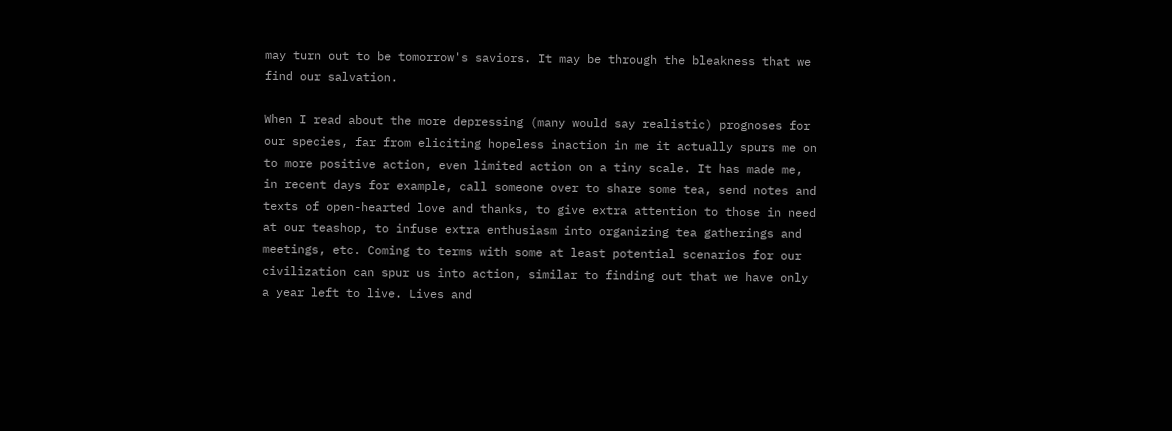may turn out to be tomorrow's saviors. It may be through the bleakness that we find our salvation.

When I read about the more depressing (many would say realistic) prognoses for our species, far from eliciting hopeless inaction in me it actually spurs me on to more positive action, even limited action on a tiny scale. It has made me, in recent days for example, call someone over to share some tea, send notes and texts of open-hearted love and thanks, to give extra attention to those in need at our teashop, to infuse extra enthusiasm into organizing tea gatherings and meetings, etc. Coming to terms with some at least potential scenarios for our civilization can spur us into action, similar to finding out that we have only a year left to live. Lives and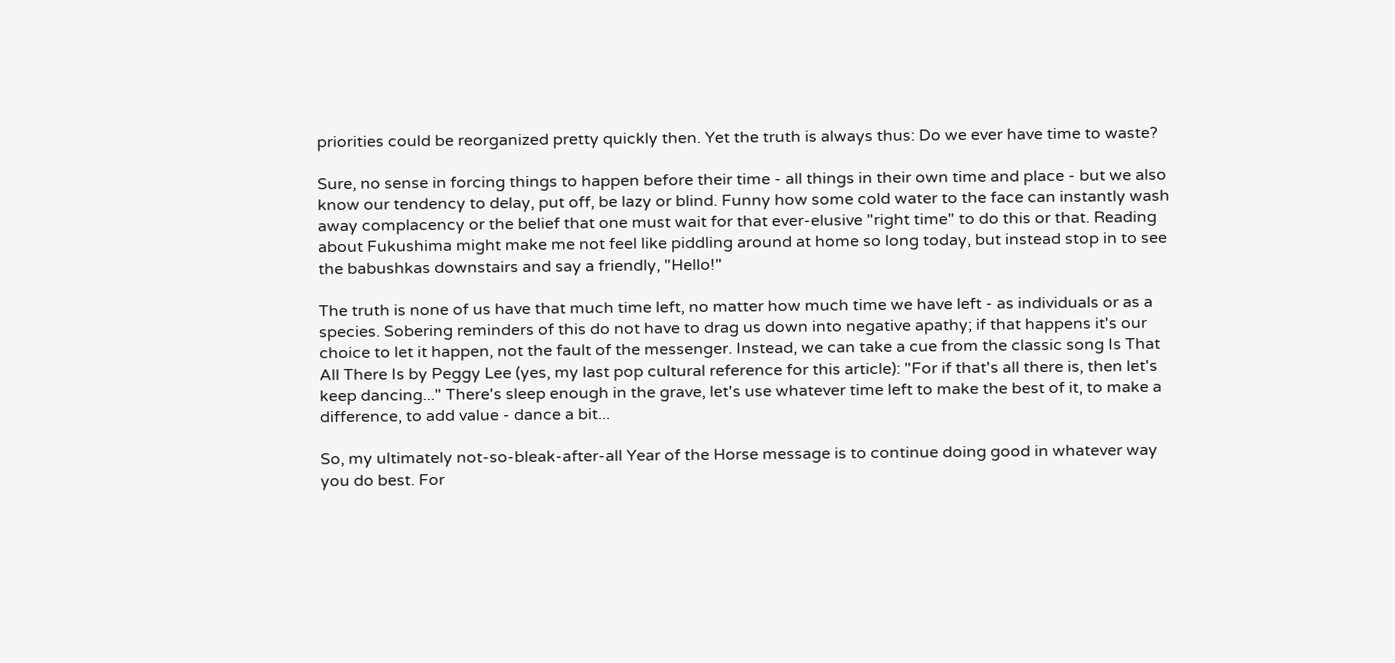priorities could be reorganized pretty quickly then. Yet the truth is always thus: Do we ever have time to waste?

Sure, no sense in forcing things to happen before their time - all things in their own time and place - but we also know our tendency to delay, put off, be lazy or blind. Funny how some cold water to the face can instantly wash away complacency or the belief that one must wait for that ever-elusive "right time" to do this or that. Reading about Fukushima might make me not feel like piddling around at home so long today, but instead stop in to see the babushkas downstairs and say a friendly, "Hello!"

The truth is none of us have that much time left, no matter how much time we have left - as individuals or as a species. Sobering reminders of this do not have to drag us down into negative apathy; if that happens it's our choice to let it happen, not the fault of the messenger. Instead, we can take a cue from the classic song Is That All There Is by Peggy Lee (yes, my last pop cultural reference for this article): "For if that's all there is, then let's keep dancing..." There's sleep enough in the grave, let's use whatever time left to make the best of it, to make a difference, to add value - dance a bit...

So, my ultimately not-so-bleak-after-all Year of the Horse message is to continue doing good in whatever way you do best. For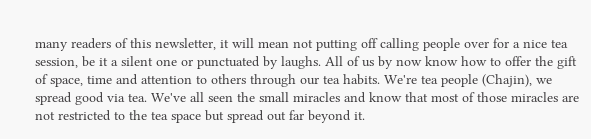many readers of this newsletter, it will mean not putting off calling people over for a nice tea session, be it a silent one or punctuated by laughs. All of us by now know how to offer the gift of space, time and attention to others through our tea habits. We're tea people (Chajin), we spread good via tea. We've all seen the small miracles and know that most of those miracles are not restricted to the tea space but spread out far beyond it.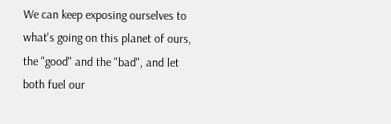We can keep exposing ourselves to what's going on this planet of ours, the "good" and the "bad", and let both fuel our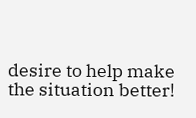desire to help make the situation better!